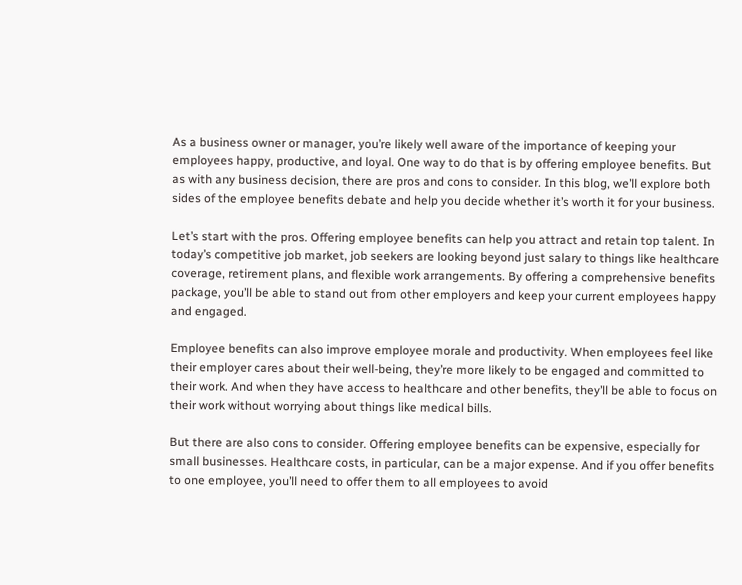As a business owner or manager, you’re likely well aware of the importance of keeping your employees happy, productive, and loyal. One way to do that is by offering employee benefits. But as with any business decision, there are pros and cons to consider. In this blog, we’ll explore both sides of the employee benefits debate and help you decide whether it’s worth it for your business.

Let’s start with the pros. Offering employee benefits can help you attract and retain top talent. In today’s competitive job market, job seekers are looking beyond just salary to things like healthcare coverage, retirement plans, and flexible work arrangements. By offering a comprehensive benefits package, you’ll be able to stand out from other employers and keep your current employees happy and engaged.

Employee benefits can also improve employee morale and productivity. When employees feel like their employer cares about their well-being, they’re more likely to be engaged and committed to their work. And when they have access to healthcare and other benefits, they’ll be able to focus on their work without worrying about things like medical bills.

But there are also cons to consider. Offering employee benefits can be expensive, especially for small businesses. Healthcare costs, in particular, can be a major expense. And if you offer benefits to one employee, you’ll need to offer them to all employees to avoid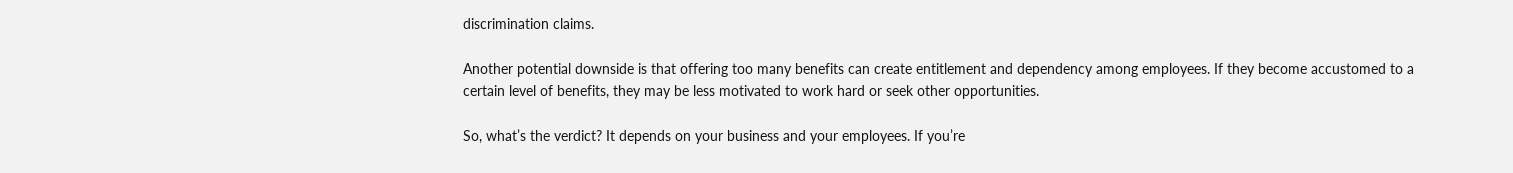discrimination claims.

Another potential downside is that offering too many benefits can create entitlement and dependency among employees. If they become accustomed to a certain level of benefits, they may be less motivated to work hard or seek other opportunities.

So, what’s the verdict? It depends on your business and your employees. If you’re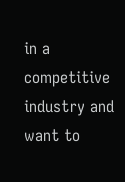in a competitive industry and want to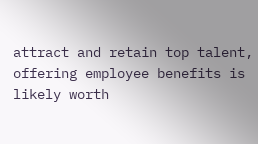attract and retain top talent, offering employee benefits is likely worth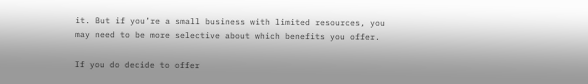it. But if you’re a small business with limited resources, you may need to be more selective about which benefits you offer.

If you do decide to offer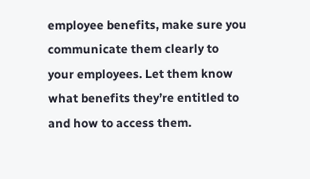employee benefits, make sure you communicate them clearly to your employees. Let them know what benefits they’re entitled to and how to access them.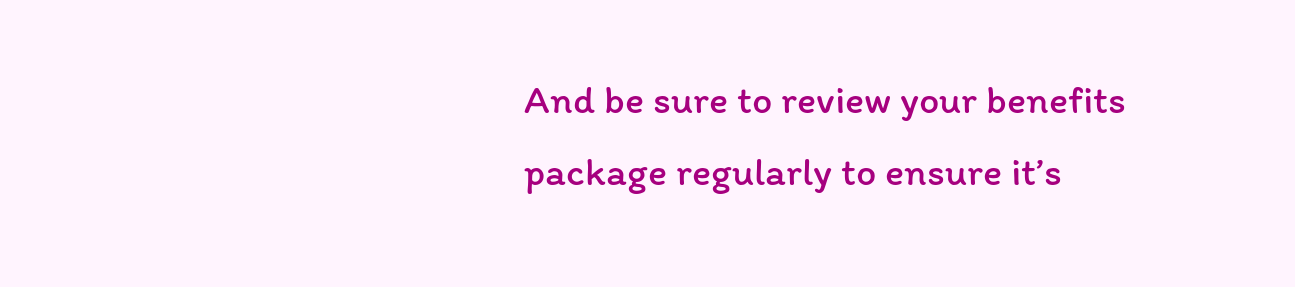And be sure to review your benefits package regularly to ensure it’s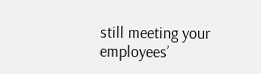still meeting your employees’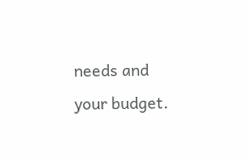needs and your budget.